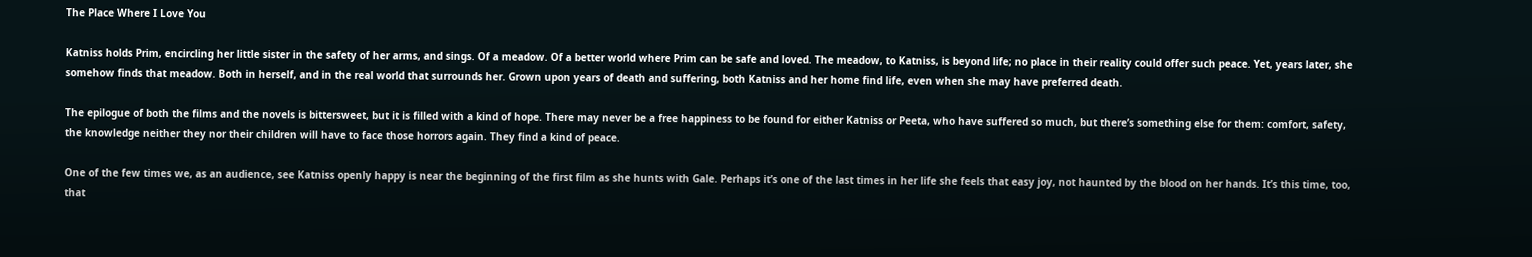The Place Where I Love You

Katniss holds Prim, encircling her little sister in the safety of her arms, and sings. Of a meadow. Of a better world where Prim can be safe and loved. The meadow, to Katniss, is beyond life; no place in their reality could offer such peace. Yet, years later, she somehow finds that meadow. Both in herself, and in the real world that surrounds her. Grown upon years of death and suffering, both Katniss and her home find life, even when she may have preferred death.

The epilogue of both the films and the novels is bittersweet, but it is filled with a kind of hope. There may never be a free happiness to be found for either Katniss or Peeta, who have suffered so much, but there’s something else for them: comfort, safety, the knowledge neither they nor their children will have to face those horrors again. They find a kind of peace.

One of the few times we, as an audience, see Katniss openly happy is near the beginning of the first film as she hunts with Gale. Perhaps it’s one of the last times in her life she feels that easy joy, not haunted by the blood on her hands. It’s this time, too, that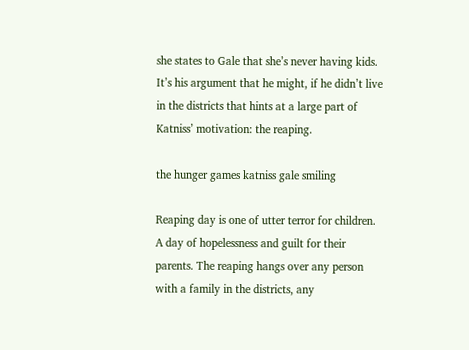she states to Gale that she’s never having kids. It’s his argument that he might, if he didn’t live in the districts that hints at a large part of Katniss’ motivation: the reaping.

the hunger games katniss gale smiling

Reaping day is one of utter terror for children. A day of hopelessness and guilt for their parents. The reaping hangs over any person with a family in the districts, any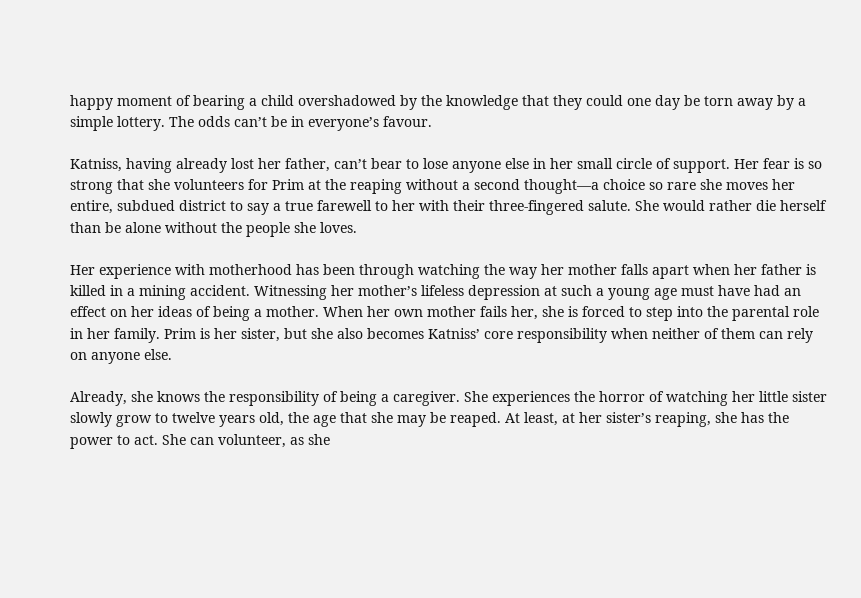happy moment of bearing a child overshadowed by the knowledge that they could one day be torn away by a simple lottery. The odds can’t be in everyone’s favour.

Katniss, having already lost her father, can’t bear to lose anyone else in her small circle of support. Her fear is so strong that she volunteers for Prim at the reaping without a second thought—a choice so rare she moves her entire, subdued district to say a true farewell to her with their three-fingered salute. She would rather die herself than be alone without the people she loves.

Her experience with motherhood has been through watching the way her mother falls apart when her father is killed in a mining accident. Witnessing her mother’s lifeless depression at such a young age must have had an effect on her ideas of being a mother. When her own mother fails her, she is forced to step into the parental role in her family. Prim is her sister, but she also becomes Katniss’ core responsibility when neither of them can rely on anyone else.

Already, she knows the responsibility of being a caregiver. She experiences the horror of watching her little sister slowly grow to twelve years old, the age that she may be reaped. At least, at her sister’s reaping, she has the power to act. She can volunteer, as she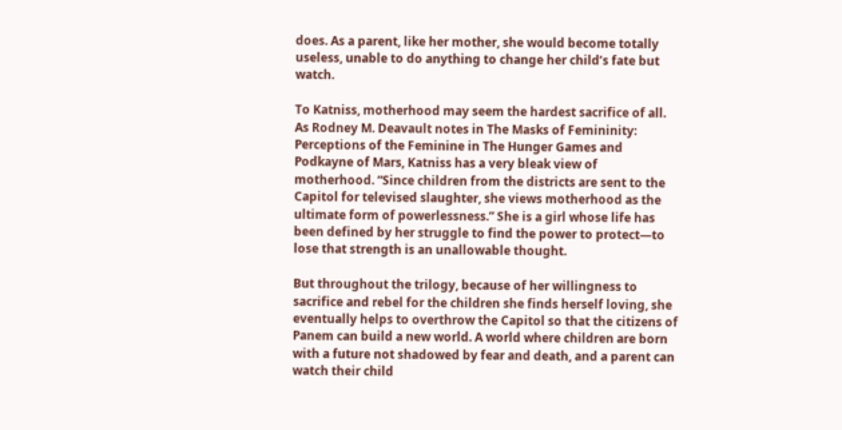does. As a parent, like her mother, she would become totally useless, unable to do anything to change her child’s fate but watch.

To Katniss, motherhood may seem the hardest sacrifice of all. As Rodney M. Deavault notes in The Masks of Femininity: Perceptions of the Feminine in The Hunger Games and Podkayne of Mars, Katniss has a very bleak view of motherhood. “Since children from the districts are sent to the Capitol for televised slaughter, she views motherhood as the ultimate form of powerlessness.” She is a girl whose life has been defined by her struggle to find the power to protect—to lose that strength is an unallowable thought.

But throughout the trilogy, because of her willingness to sacrifice and rebel for the children she finds herself loving, she eventually helps to overthrow the Capitol so that the citizens of Panem can build a new world. A world where children are born with a future not shadowed by fear and death, and a parent can watch their child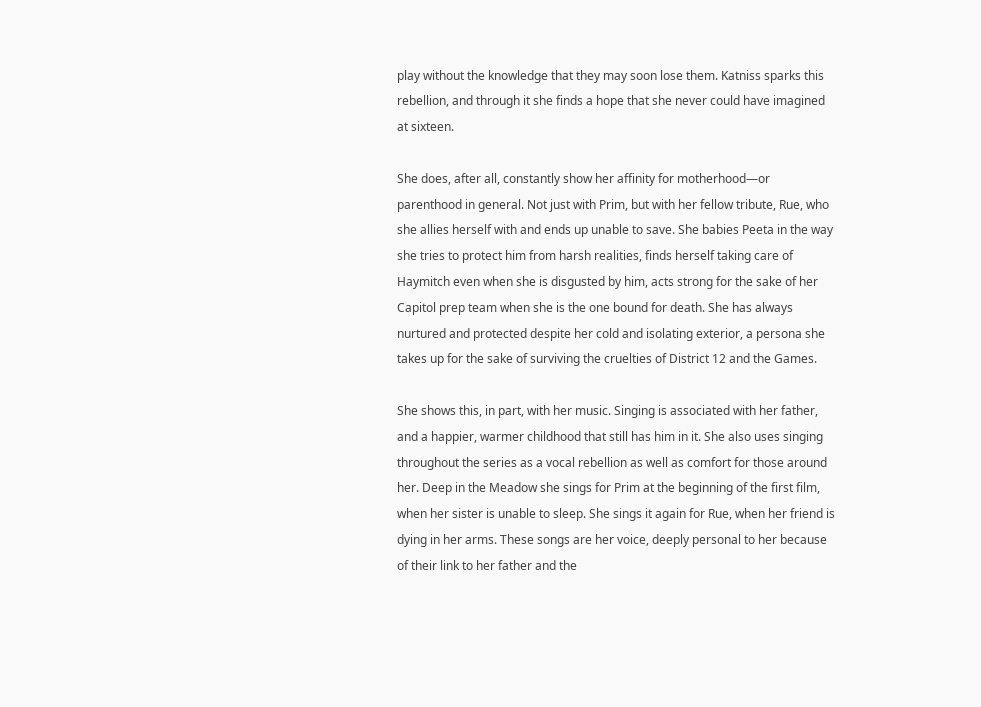play without the knowledge that they may soon lose them. Katniss sparks this rebellion, and through it she finds a hope that she never could have imagined at sixteen.

She does, after all, constantly show her affinity for motherhood—or parenthood in general. Not just with Prim, but with her fellow tribute, Rue, who she allies herself with and ends up unable to save. She babies Peeta in the way she tries to protect him from harsh realities, finds herself taking care of Haymitch even when she is disgusted by him, acts strong for the sake of her Capitol prep team when she is the one bound for death. She has always nurtured and protected despite her cold and isolating exterior, a persona she takes up for the sake of surviving the cruelties of District 12 and the Games.

She shows this, in part, with her music. Singing is associated with her father, and a happier, warmer childhood that still has him in it. She also uses singing throughout the series as a vocal rebellion as well as comfort for those around her. Deep in the Meadow she sings for Prim at the beginning of the first film, when her sister is unable to sleep. She sings it again for Rue, when her friend is dying in her arms. These songs are her voice, deeply personal to her because of their link to her father and the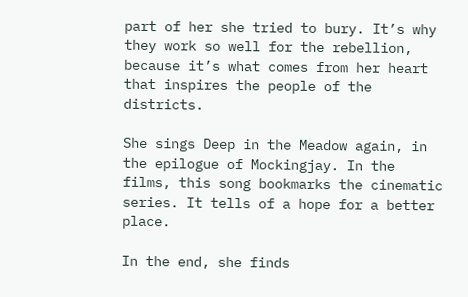part of her she tried to bury. It’s why they work so well for the rebellion, because it’s what comes from her heart that inspires the people of the districts.

She sings Deep in the Meadow again, in the epilogue of Mockingjay. In the films, this song bookmarks the cinematic series. It tells of a hope for a better place.

In the end, she finds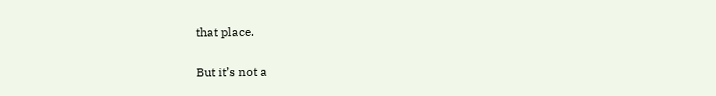that place.

But it’s not a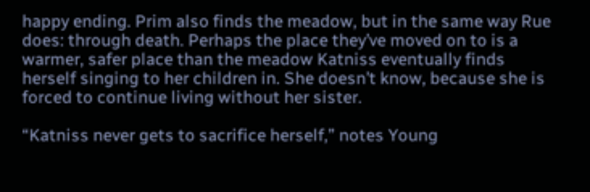happy ending. Prim also finds the meadow, but in the same way Rue does: through death. Perhaps the place they’ve moved on to is a warmer, safer place than the meadow Katniss eventually finds herself singing to her children in. She doesn’t know, because she is forced to continue living without her sister.

“Katniss never gets to sacrifice herself,” notes Young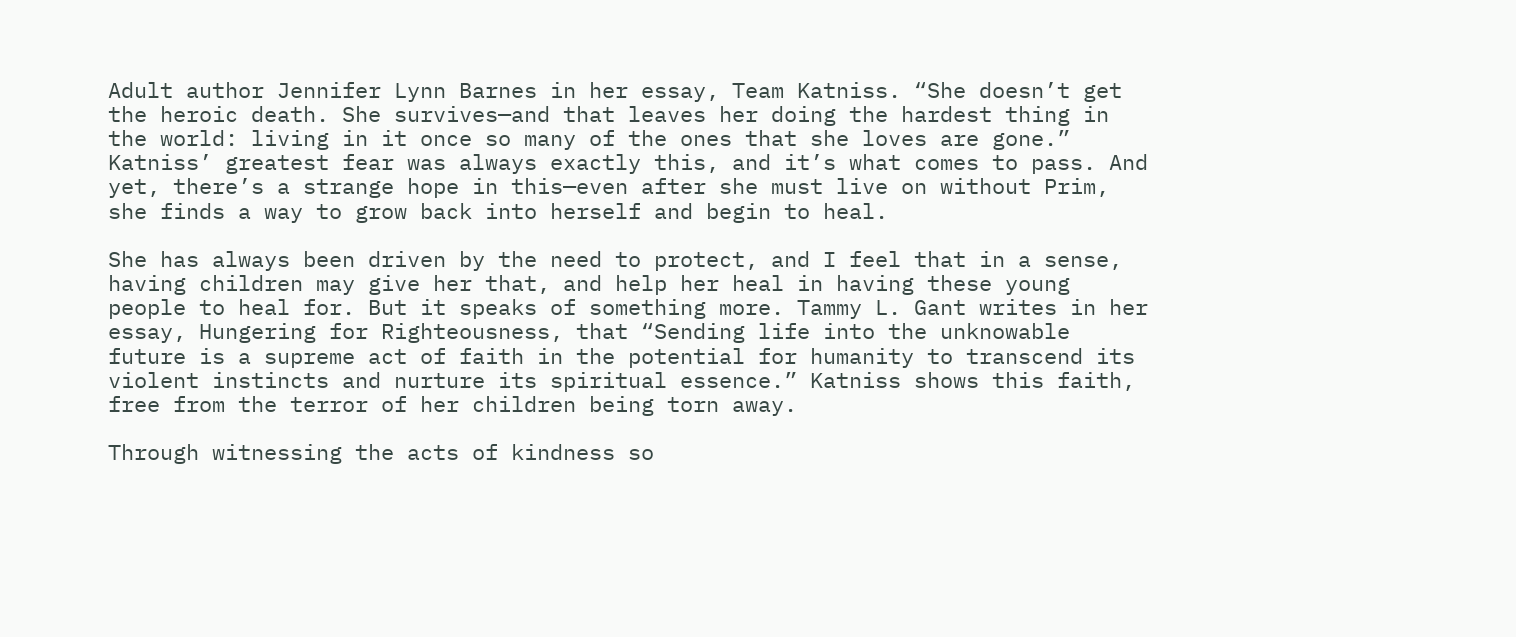Adult author Jennifer Lynn Barnes in her essay, Team Katniss. “She doesn’t get the heroic death. She survives—and that leaves her doing the hardest thing in the world: living in it once so many of the ones that she loves are gone.” Katniss’ greatest fear was always exactly this, and it’s what comes to pass. And yet, there’s a strange hope in this—even after she must live on without Prim, she finds a way to grow back into herself and begin to heal.

She has always been driven by the need to protect, and I feel that in a sense, having children may give her that, and help her heal in having these young people to heal for. But it speaks of something more. Tammy L. Gant writes in her essay, Hungering for Righteousness, that “Sending life into the unknowable future is a supreme act of faith in the potential for humanity to transcend its violent instincts and nurture its spiritual essence.” Katniss shows this faith, free from the terror of her children being torn away.

Through witnessing the acts of kindness so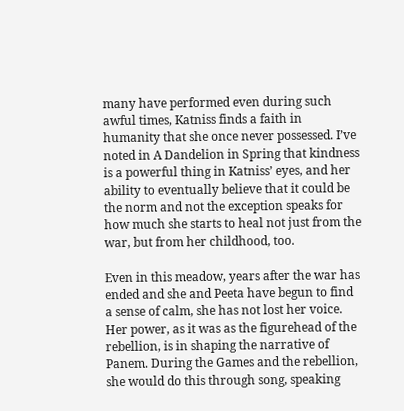many have performed even during such awful times, Katniss finds a faith in humanity that she once never possessed. I’ve noted in A Dandelion in Spring that kindness is a powerful thing in Katniss’ eyes, and her ability to eventually believe that it could be the norm and not the exception speaks for how much she starts to heal not just from the war, but from her childhood, too.

Even in this meadow, years after the war has ended and she and Peeta have begun to find a sense of calm, she has not lost her voice. Her power, as it was as the figurehead of the rebellion, is in shaping the narrative of Panem. During the Games and the rebellion, she would do this through song, speaking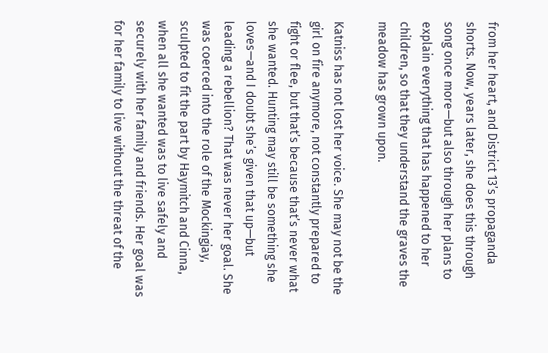from her heart, and District 13’s propaganda shorts. Now, years later, she does this through song once more—but also through her plans to explain everything that has happened to her children, so that they understand the graves the meadow has grown upon.

Katniss has not lost her voice. She may not be the girl on fire anymore, not constantly prepared to fight or flee, but that’s because that’s never what she wanted. Hunting may still be something she loves—and I doubt she’s given that up—but leading a rebellion? That was never her goal. She was coerced into the role of the Mockingjay, sculpted to fit the part by Haymitch and Cinna, when all she wanted was to live safely and securely with her family and friends. Her goal was for her family to live without the threat of the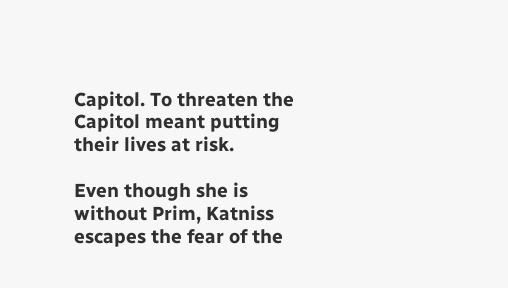Capitol. To threaten the Capitol meant putting their lives at risk.

Even though she is without Prim, Katniss escapes the fear of the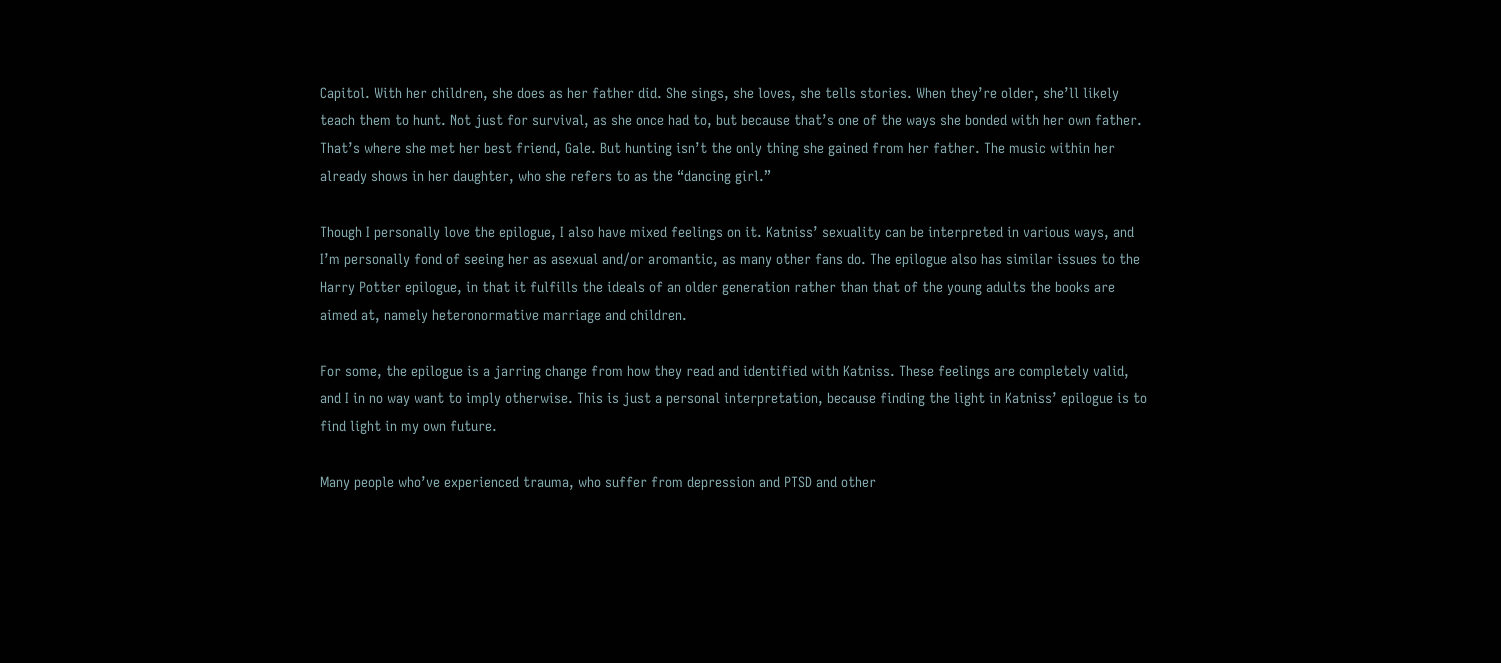Capitol. With her children, she does as her father did. She sings, she loves, she tells stories. When they’re older, she’ll likely teach them to hunt. Not just for survival, as she once had to, but because that’s one of the ways she bonded with her own father. That’s where she met her best friend, Gale. But hunting isn’t the only thing she gained from her father. The music within her already shows in her daughter, who she refers to as the “dancing girl.”

Though I personally love the epilogue, I also have mixed feelings on it. Katniss’ sexuality can be interpreted in various ways, and I’m personally fond of seeing her as asexual and/or aromantic, as many other fans do. The epilogue also has similar issues to the Harry Potter epilogue, in that it fulfills the ideals of an older generation rather than that of the young adults the books are aimed at, namely heteronormative marriage and children.

For some, the epilogue is a jarring change from how they read and identified with Katniss. These feelings are completely valid, and I in no way want to imply otherwise. This is just a personal interpretation, because finding the light in Katniss’ epilogue is to find light in my own future.

Many people who’ve experienced trauma, who suffer from depression and PTSD and other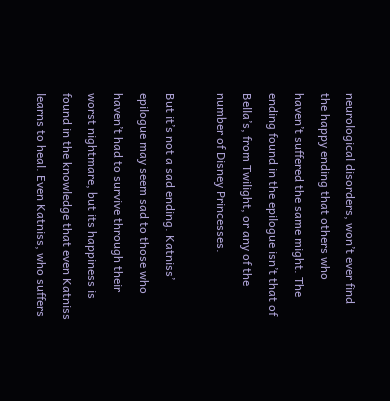neurological disorders, won’t ever find the happy ending that others who haven’t suffered the same might. The ending found in the epilogue isn’t that of Bella’s, from Twilight, or any of the number of Disney Princesses.

But it’s not a sad ending. Katniss’ epilogue may seem sad to those who haven’t had to survive through their worst nightmare, but its happiness is found in the knowledge that even Katniss learns to heal. Even Katniss, who suffers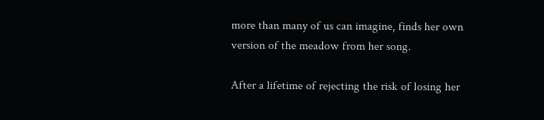more than many of us can imagine, finds her own version of the meadow from her song.

After a lifetime of rejecting the risk of losing her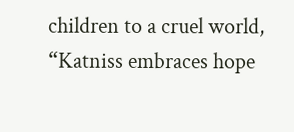children to a cruel world, “Katniss embraces hope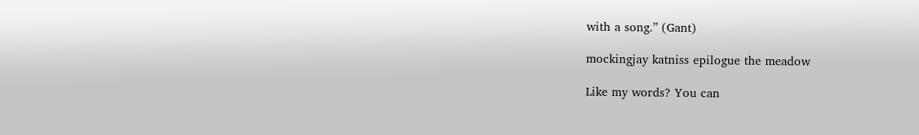with a song.” (Gant)

mockingjay katniss epilogue the meadow

Like my words? You can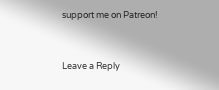support me on Patreon!


Leave a Reply